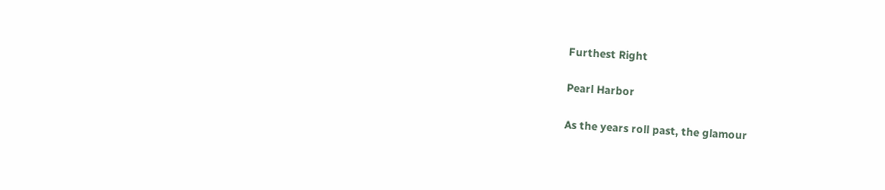Furthest Right

Pearl Harbor

As the years roll past, the glamour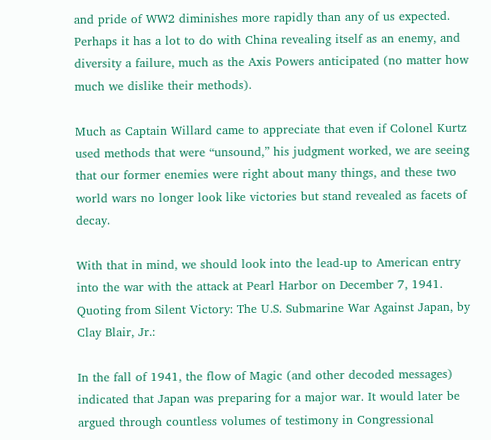and pride of WW2 diminishes more rapidly than any of us expected. Perhaps it has a lot to do with China revealing itself as an enemy, and diversity a failure, much as the Axis Powers anticipated (no matter how much we dislike their methods).

Much as Captain Willard came to appreciate that even if Colonel Kurtz used methods that were “unsound,” his judgment worked, we are seeing that our former enemies were right about many things, and these two world wars no longer look like victories but stand revealed as facets of decay.

With that in mind, we should look into the lead-up to American entry into the war with the attack at Pearl Harbor on December 7, 1941. Quoting from Silent Victory: The U.S. Submarine War Against Japan, by Clay Blair, Jr.:

In the fall of 1941, the flow of Magic (and other decoded messages) indicated that Japan was preparing for a major war. It would later be argued through countless volumes of testimony in Congressional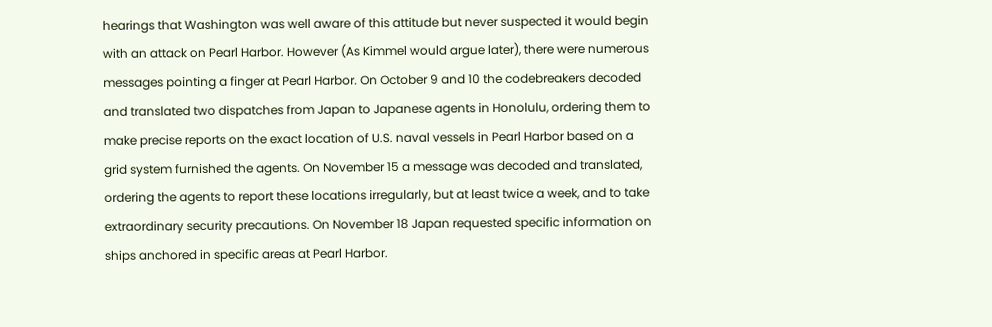hearings that Washington was well aware of this attitude but never suspected it would begin with an attack on Pearl Harbor. However (As Kimmel would argue later), there were numerous messages pointing a finger at Pearl Harbor. On October 9 and 10 the codebreakers decoded and translated two dispatches from Japan to Japanese agents in Honolulu, ordering them to make precise reports on the exact location of U.S. naval vessels in Pearl Harbor based on a grid system furnished the agents. On November 15 a message was decoded and translated, ordering the agents to report these locations irregularly, but at least twice a week, and to take extraordinary security precautions. On November 18 Japan requested specific information on ships anchored in specific areas at Pearl Harbor.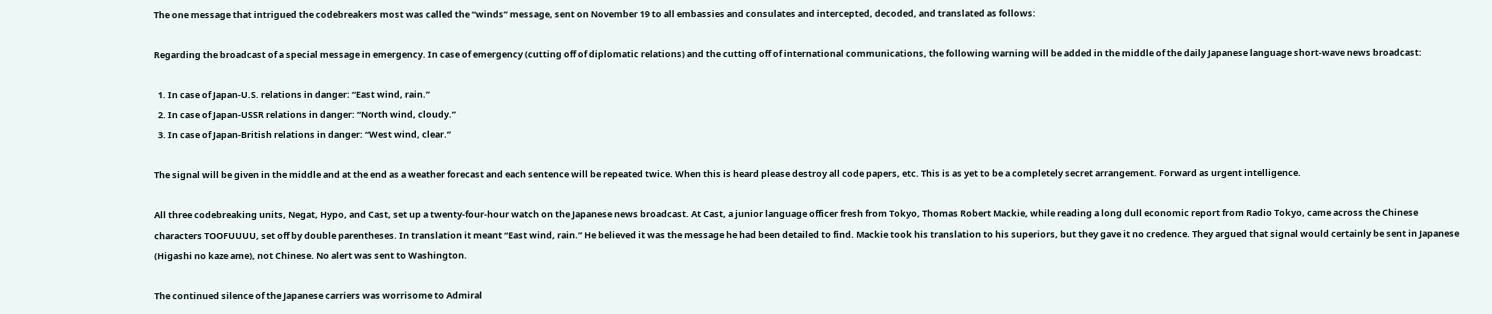The one message that intrigued the codebreakers most was called the “winds” message, sent on November 19 to all embassies and consulates and intercepted, decoded, and translated as follows:

Regarding the broadcast of a special message in emergency. In case of emergency (cutting off of diplomatic relations) and the cutting off of international communications, the following warning will be added in the middle of the daily Japanese language short-wave news broadcast:

  1. In case of Japan-U.S. relations in danger: “East wind, rain.”
  2. In case of Japan-USSR relations in danger: “North wind, cloudy.”
  3. In case of Japan-British relations in danger: “West wind, clear.”

The signal will be given in the middle and at the end as a weather forecast and each sentence will be repeated twice. When this is heard please destroy all code papers, etc. This is as yet to be a completely secret arrangement. Forward as urgent intelligence.

All three codebreaking units, Negat, Hypo, and Cast, set up a twenty-four-hour watch on the Japanese news broadcast. At Cast, a junior language officer fresh from Tokyo, Thomas Robert Mackie, while reading a long dull economic report from Radio Tokyo, came across the Chinese characters TOOFUUUU, set off by double parentheses. In translation it meant “East wind, rain.” He believed it was the message he had been detailed to find. Mackie took his translation to his superiors, but they gave it no credence. They argued that signal would certainly be sent in Japanese (Higashi no kaze ame), not Chinese. No alert was sent to Washington.

The continued silence of the Japanese carriers was worrisome to Admiral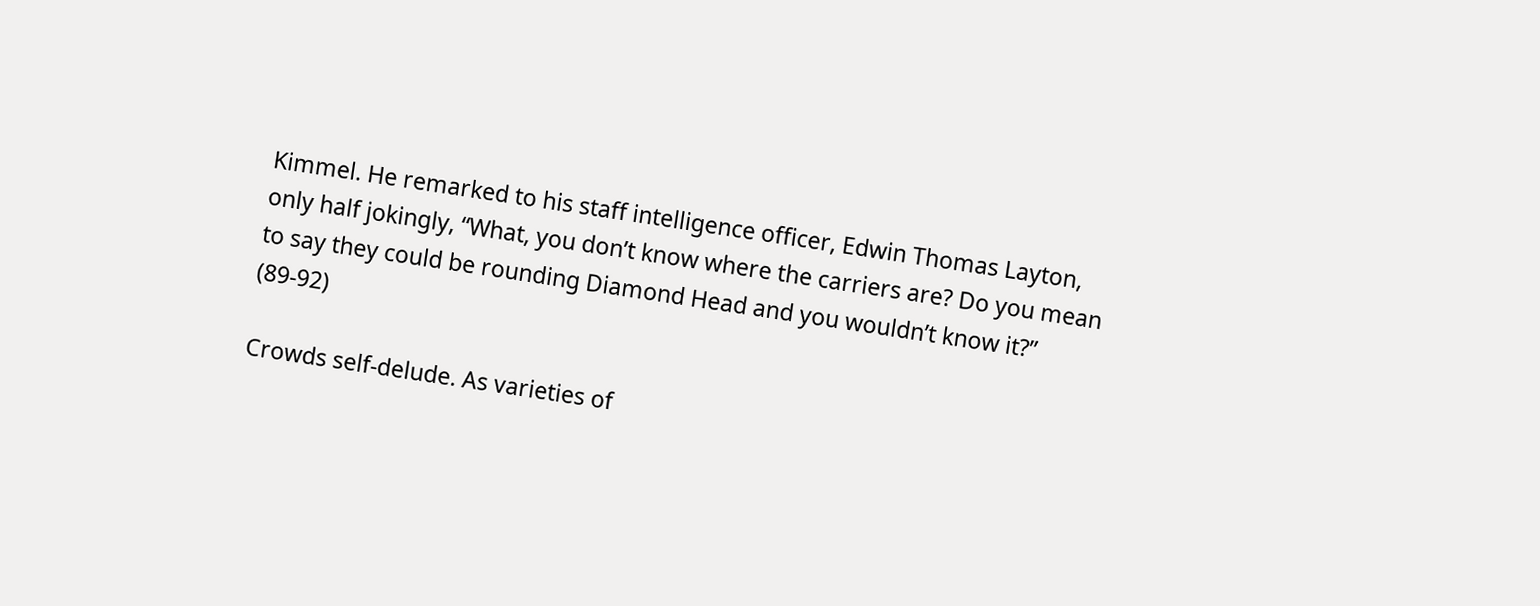Kimmel. He remarked to his staff intelligence officer, Edwin Thomas Layton, only half jokingly, “What, you don’t know where the carriers are? Do you mean to say they could be rounding Diamond Head and you wouldn’t know it?” (89-92)

Crowds self-delude. As varieties of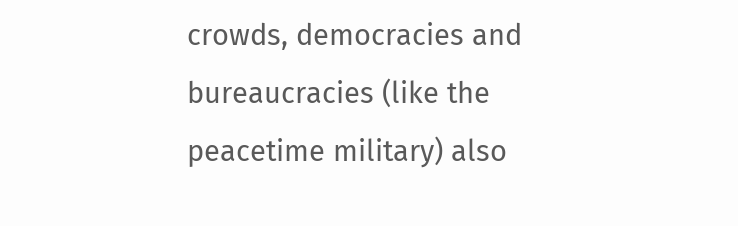crowds, democracies and bureaucracies (like the peacetime military) also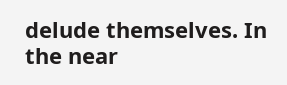delude themselves. In the near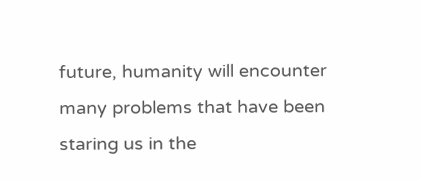future, humanity will encounter many problems that have been staring us in the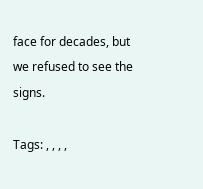face for decades, but we refused to see the signs.

Tags: , , , ,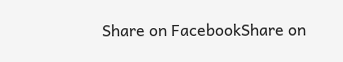Share on FacebookShare on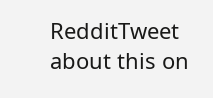RedditTweet about this on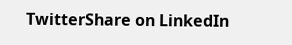TwitterShare on LinkedIn